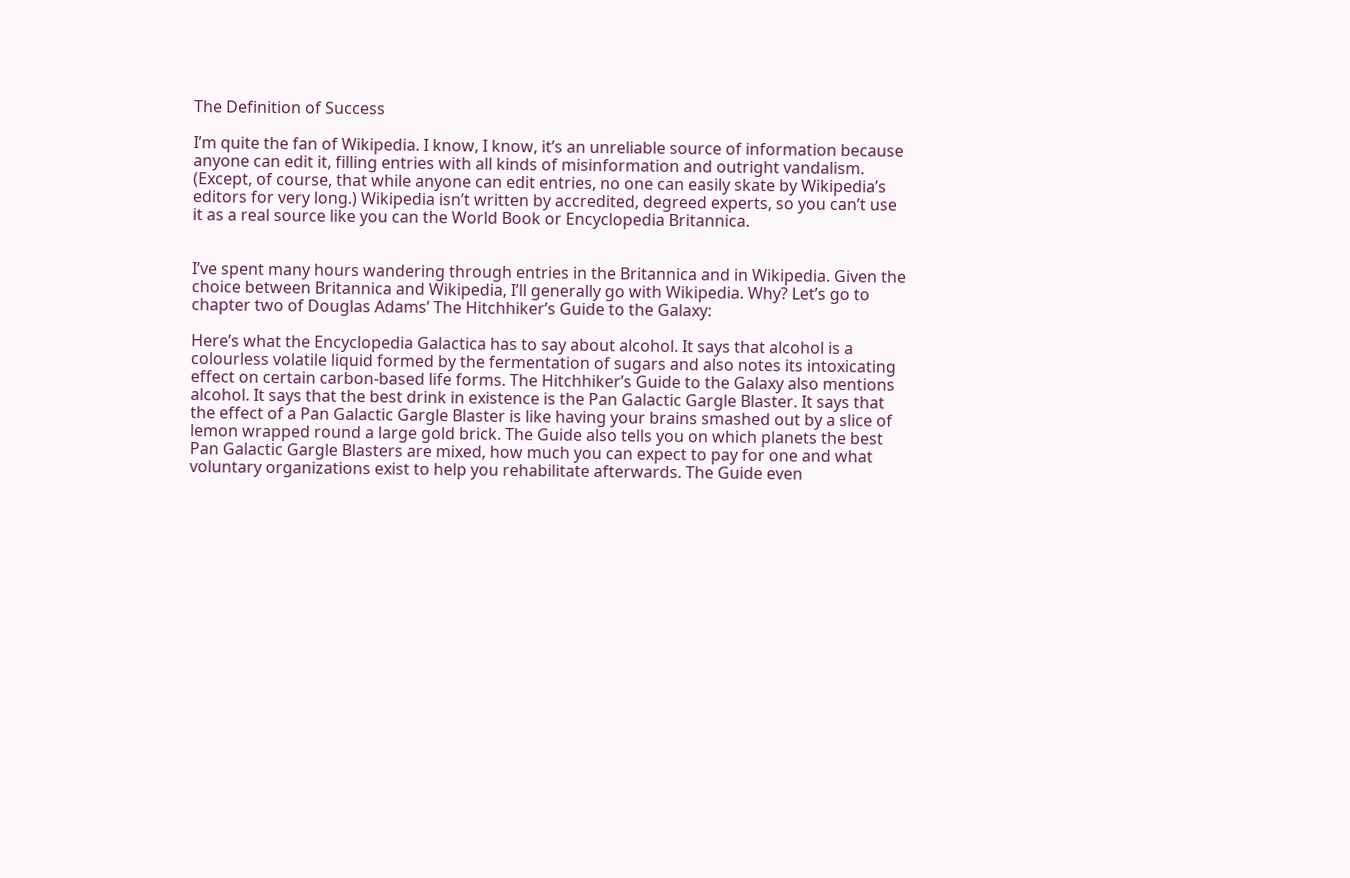The Definition of Success

I’m quite the fan of Wikipedia. I know, I know, it’s an unreliable source of information because anyone can edit it, filling entries with all kinds of misinformation and outright vandalism. (Except, of course, that while anyone can edit entries, no one can easily skate by Wikipedia’s editors for very long.) Wikipedia isn’t written by accredited, degreed experts, so you can’t use it as a real source like you can the World Book or Encyclopedia Britannica.


I’ve spent many hours wandering through entries in the Britannica and in Wikipedia. Given the choice between Britannica and Wikipedia, I’ll generally go with Wikipedia. Why? Let’s go to chapter two of Douglas Adams’ The Hitchhiker’s Guide to the Galaxy:

Here’s what the Encyclopedia Galactica has to say about alcohol. It says that alcohol is a colourless volatile liquid formed by the fermentation of sugars and also notes its intoxicating effect on certain carbon-based life forms. The Hitchhiker’s Guide to the Galaxy also mentions alcohol. It says that the best drink in existence is the Pan Galactic Gargle Blaster. It says that the effect of a Pan Galactic Gargle Blaster is like having your brains smashed out by a slice of lemon wrapped round a large gold brick. The Guide also tells you on which planets the best Pan Galactic Gargle Blasters are mixed, how much you can expect to pay for one and what voluntary organizations exist to help you rehabilitate afterwards. The Guide even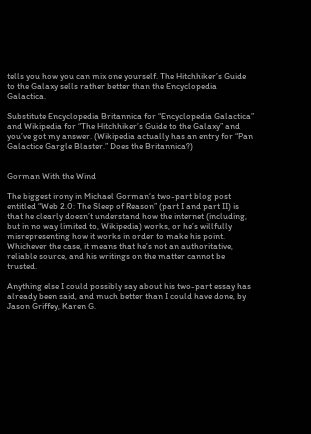tells you how you can mix one yourself. The Hitchhiker’s Guide to the Galaxy sells rather better than the Encyclopedia Galactica.

Substitute Encyclopedia Britannica for “Encyclopedia Galactica” and Wikipedia for “The Hitchhiker’s Guide to the Galaxy” and you’ve got my answer. (Wikipedia actually has an entry for “Pan Galactice Gargle Blaster.” Does the Britannica?)


Gorman With the Wind

The biggest irony in Michael Gorman‘s two-part blog post entitled “Web 2.0: The Sleep of Reason” (part I and part II) is that he clearly doesn’t understand how the internet (including, but in no way limited to, Wikipedia) works, or he’s willfully misrepresenting how it works in order to make his point. Whichever the case, it means that he’s not an authoritative, reliable source, and his writings on the matter cannot be trusted.

Anything else I could possibly say about his two-part essay has already been said, and much better than I could have done, by Jason Griffey, Karen G.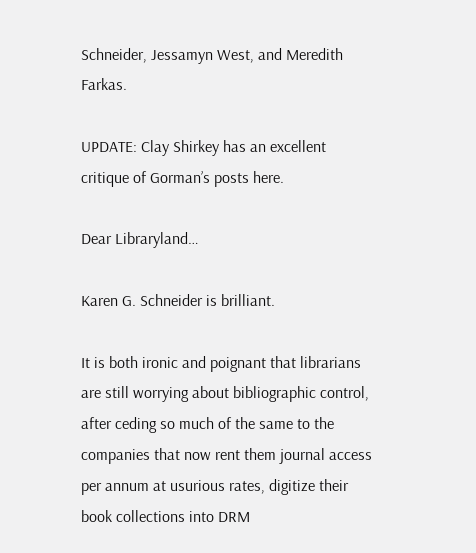Schneider, Jessamyn West, and Meredith Farkas.

UPDATE: Clay Shirkey has an excellent critique of Gorman’s posts here.

Dear Libraryland…

Karen G. Schneider is brilliant.

It is both ironic and poignant that librarians are still worrying about bibliographic control, after ceding so much of the same to the companies that now rent them journal access per annum at usurious rates, digitize their book collections into DRM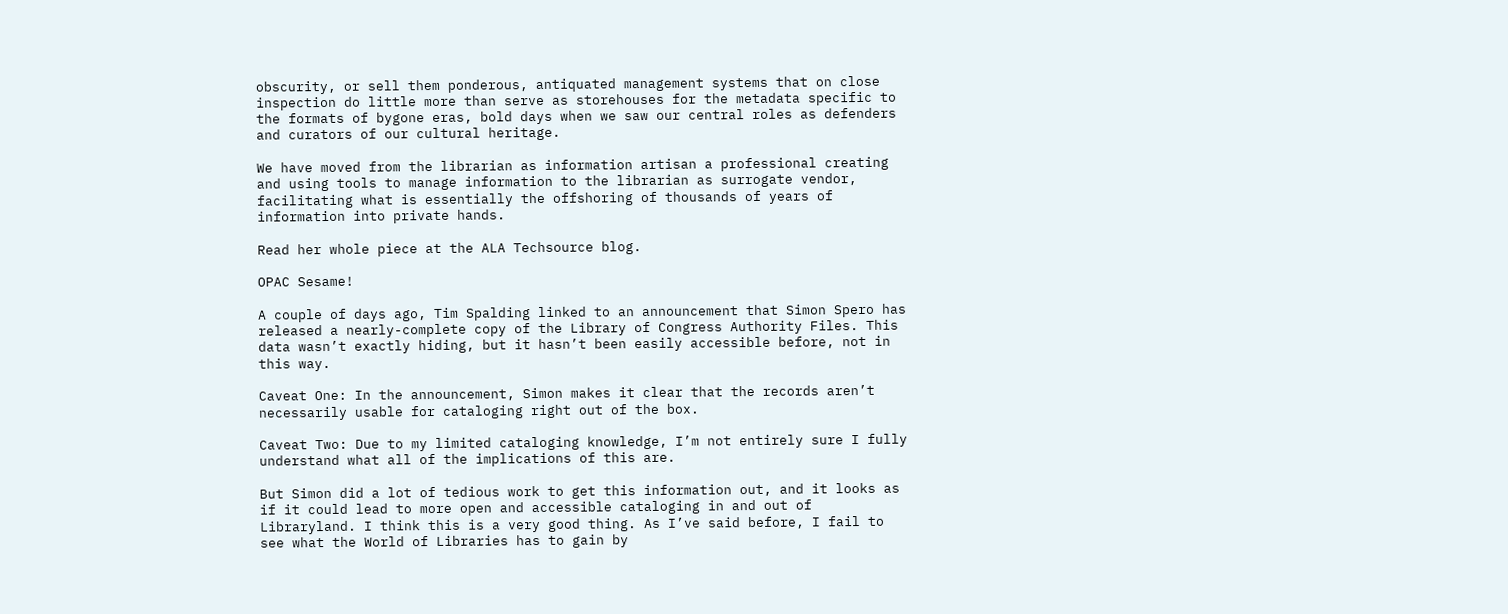obscurity, or sell them ponderous, antiquated management systems that on close inspection do little more than serve as storehouses for the metadata specific to the formats of bygone eras, bold days when we saw our central roles as defenders and curators of our cultural heritage.

We have moved from the librarian as information artisan a professional creating and using tools to manage information to the librarian as surrogate vendor, facilitating what is essentially the offshoring of thousands of years of information into private hands.

Read her whole piece at the ALA Techsource blog.

OPAC Sesame!

A couple of days ago, Tim Spalding linked to an announcement that Simon Spero has released a nearly-complete copy of the Library of Congress Authority Files. This data wasn’t exactly hiding, but it hasn’t been easily accessible before, not in this way.

Caveat One: In the announcement, Simon makes it clear that the records aren’t necessarily usable for cataloging right out of the box.

Caveat Two: Due to my limited cataloging knowledge, I’m not entirely sure I fully understand what all of the implications of this are.

But Simon did a lot of tedious work to get this information out, and it looks as if it could lead to more open and accessible cataloging in and out of Libraryland. I think this is a very good thing. As I’ve said before, I fail to see what the World of Libraries has to gain by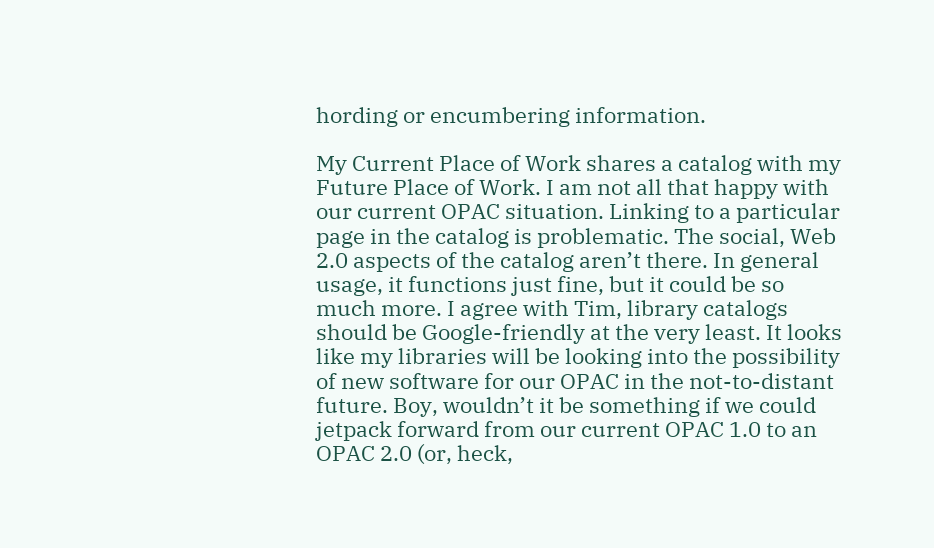hording or encumbering information.

My Current Place of Work shares a catalog with my Future Place of Work. I am not all that happy with our current OPAC situation. Linking to a particular page in the catalog is problematic. The social, Web 2.0 aspects of the catalog aren’t there. In general usage, it functions just fine, but it could be so much more. I agree with Tim, library catalogs should be Google-friendly at the very least. It looks like my libraries will be looking into the possibility of new software for our OPAC in the not-to-distant future. Boy, wouldn’t it be something if we could jetpack forward from our current OPAC 1.0 to an OPAC 2.0 (or, heck,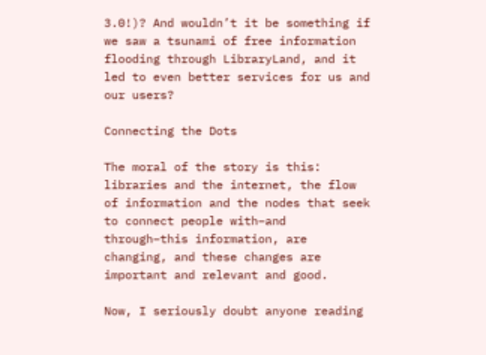3.0!)? And wouldn’t it be something if we saw a tsunami of free information flooding through LibraryLand, and it led to even better services for us and our users?

Connecting the Dots

The moral of the story is this: libraries and the internet, the flow of information and the nodes that seek to connect people with–and through–this information, are changing, and these changes are important and relevant and good.

Now, I seriously doubt anyone reading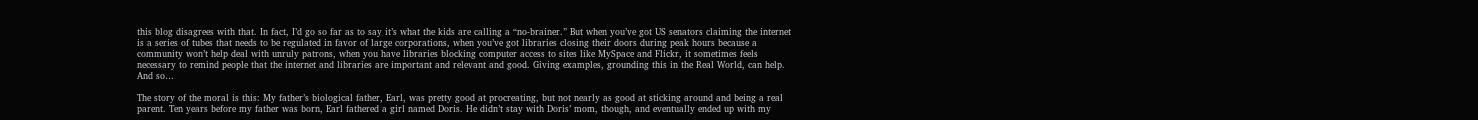this blog disagrees with that. In fact, I’d go so far as to say it’s what the kids are calling a “no-brainer.” But when you’ve got US senators claiming the internet is a series of tubes that needs to be regulated in favor of large corporations, when you’ve got libraries closing their doors during peak hours because a community won’t help deal with unruly patrons, when you have libraries blocking computer access to sites like MySpace and Flickr, it sometimes feels necessary to remind people that the internet and libraries are important and relevant and good. Giving examples, grounding this in the Real World, can help. And so…

The story of the moral is this: My father’s biological father, Earl, was pretty good at procreating, but not nearly as good at sticking around and being a real parent. Ten years before my father was born, Earl fathered a girl named Doris. He didn’t stay with Doris’ mom, though, and eventually ended up with my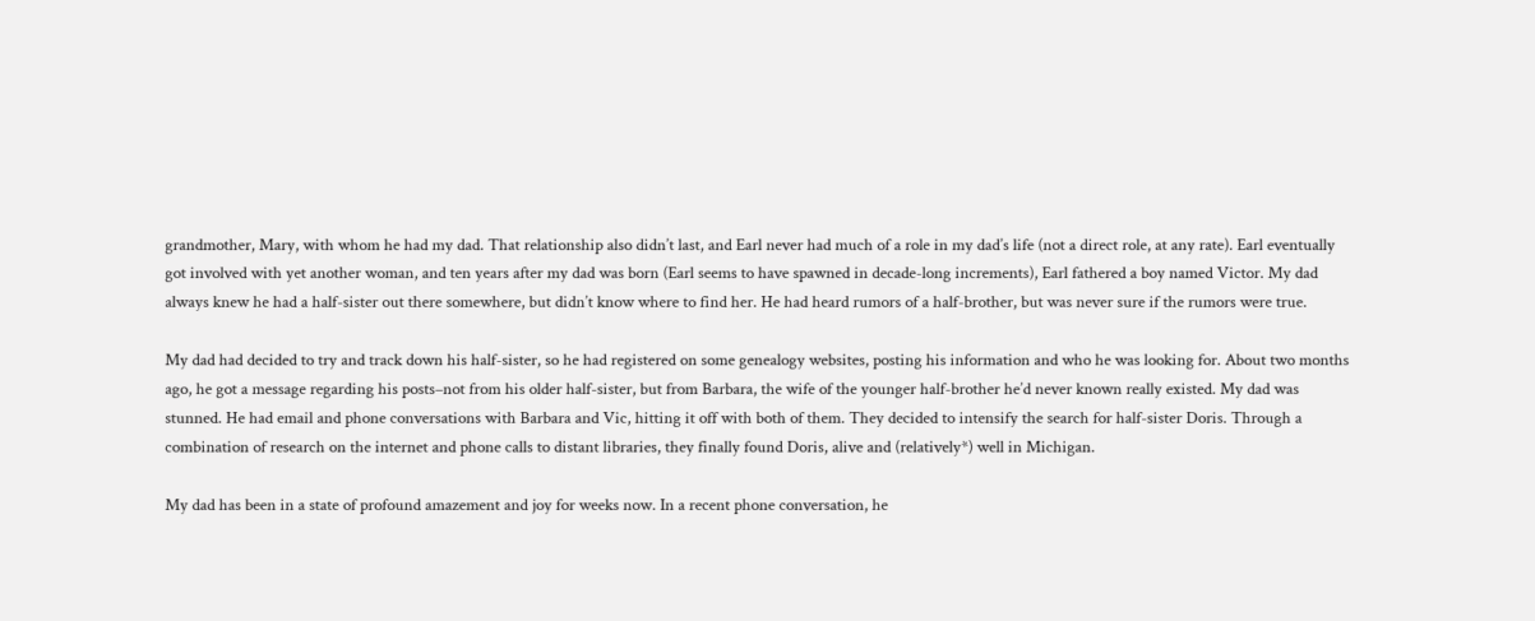grandmother, Mary, with whom he had my dad. That relationship also didn’t last, and Earl never had much of a role in my dad’s life (not a direct role, at any rate). Earl eventually got involved with yet another woman, and ten years after my dad was born (Earl seems to have spawned in decade-long increments), Earl fathered a boy named Victor. My dad always knew he had a half-sister out there somewhere, but didn’t know where to find her. He had heard rumors of a half-brother, but was never sure if the rumors were true.

My dad had decided to try and track down his half-sister, so he had registered on some genealogy websites, posting his information and who he was looking for. About two months ago, he got a message regarding his posts–not from his older half-sister, but from Barbara, the wife of the younger half-brother he’d never known really existed. My dad was stunned. He had email and phone conversations with Barbara and Vic, hitting it off with both of them. They decided to intensify the search for half-sister Doris. Through a combination of research on the internet and phone calls to distant libraries, they finally found Doris, alive and (relatively*) well in Michigan.

My dad has been in a state of profound amazement and joy for weeks now. In a recent phone conversation, he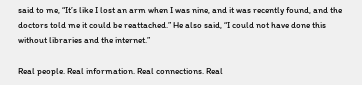said to me, “It’s like I lost an arm when I was nine, and it was recently found, and the doctors told me it could be reattached.” He also said, “I could not have done this without libraries and the internet.”

Real people. Real information. Real connections. Real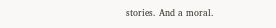stories. And a moral.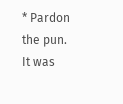* Pardon the pun. It was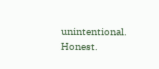unintentional. Honest.